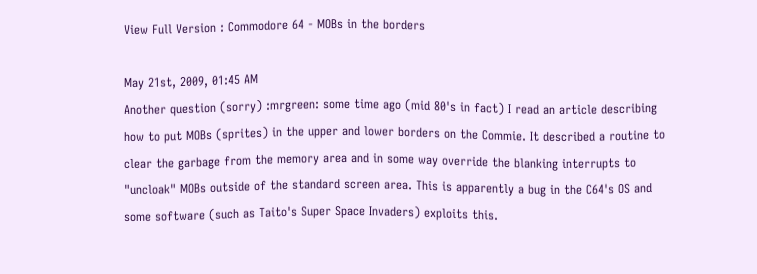View Full Version : Commodore 64 - MOBs in the borders

May 21st, 2009, 01:45 AM
Another question (sorry) :mrgreen: some time ago (mid 80's in fact) I read an article describing how to put MOBs (sprites) in the upper and lower borders on the Commie. It described a routine to clear the garbage from the memory area and in some way override the blanking interrupts to "uncloak" MOBs outside of the standard screen area. This is apparently a bug in the C64's OS and some software (such as Taito's Super Space Invaders) exploits this.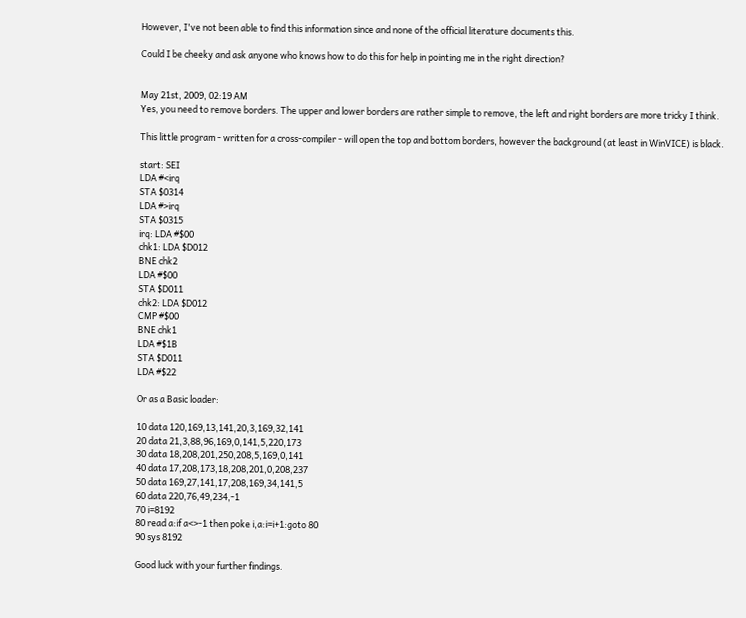However, I've not been able to find this information since and none of the official literature documents this.

Could I be cheeky and ask anyone who knows how to do this for help in pointing me in the right direction?


May 21st, 2009, 02:19 AM
Yes, you need to remove borders. The upper and lower borders are rather simple to remove, the left and right borders are more tricky I think.

This little program - written for a cross-compiler - will open the top and bottom borders, however the background (at least in WinVICE) is black.

start: SEI
LDA #<irq
STA $0314
LDA #>irq
STA $0315
irq: LDA #$00
chk1: LDA $D012
BNE chk2
LDA #$00
STA $D011
chk2: LDA $D012
CMP #$00
BNE chk1
LDA #$1B
STA $D011
LDA #$22

Or as a Basic loader:

10 data 120,169,13,141,20,3,169,32,141
20 data 21,3,88,96,169,0,141,5,220,173
30 data 18,208,201,250,208,5,169,0,141
40 data 17,208,173,18,208,201,0,208,237
50 data 169,27,141,17,208,169,34,141,5
60 data 220,76,49,234,-1
70 i=8192
80 read a:if a<>-1 then poke i,a:i=i+1:goto 80
90 sys 8192

Good luck with your further findings.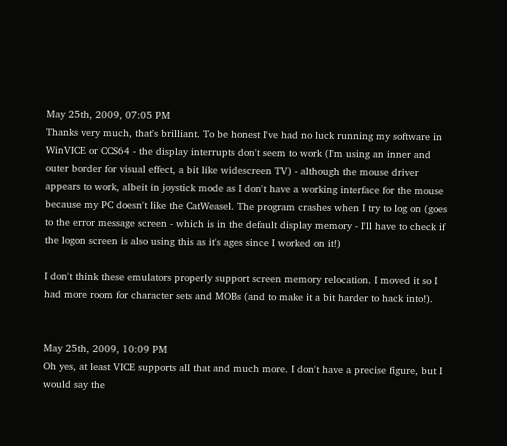May 25th, 2009, 07:05 PM
Thanks very much, that's brilliant. To be honest I've had no luck running my software in WinVICE or CCS64 - the display interrupts don't seem to work (I'm using an inner and outer border for visual effect, a bit like widescreen TV) - although the mouse driver appears to work, albeit in joystick mode as I don't have a working interface for the mouse because my PC doesn't like the CatWeasel. The program crashes when I try to log on (goes to the error message screen - which is in the default display memory - I'll have to check if the logon screen is also using this as it's ages since I worked on it!)

I don't think these emulators properly support screen memory relocation. I moved it so I had more room for character sets and MOBs (and to make it a bit harder to hack into!).


May 25th, 2009, 10:09 PM
Oh yes, at least VICE supports all that and much more. I don't have a precise figure, but I would say the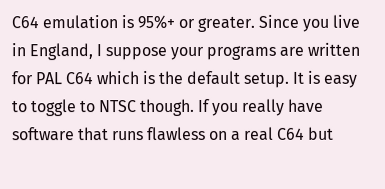C64 emulation is 95%+ or greater. Since you live in England, I suppose your programs are written for PAL C64 which is the default setup. It is easy to toggle to NTSC though. If you really have software that runs flawless on a real C64 but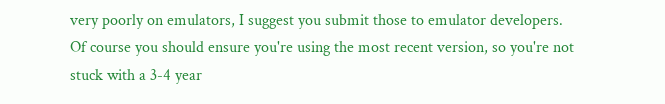very poorly on emulators, I suggest you submit those to emulator developers. Of course you should ensure you're using the most recent version, so you're not stuck with a 3-4 year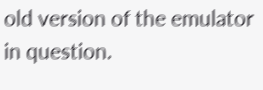old version of the emulator in question.